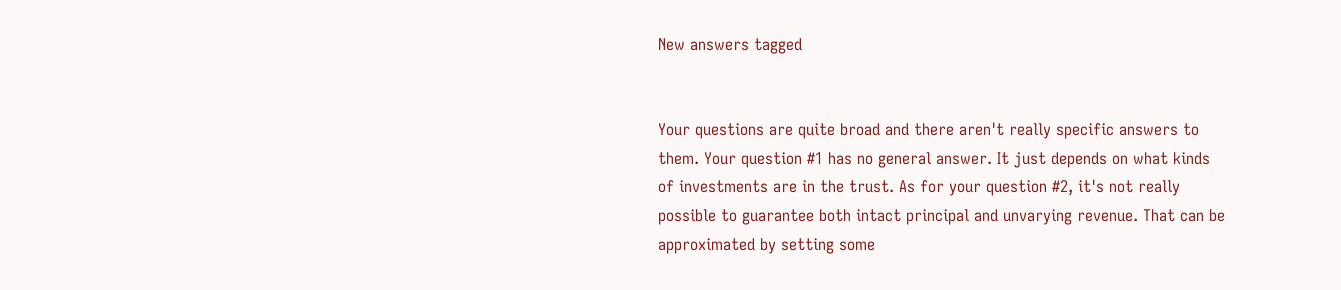New answers tagged


Your questions are quite broad and there aren't really specific answers to them. Your question #1 has no general answer. It just depends on what kinds of investments are in the trust. As for your question #2, it's not really possible to guarantee both intact principal and unvarying revenue. That can be approximated by setting some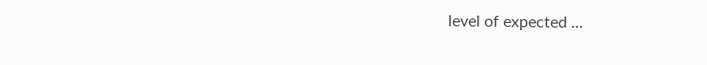level of expected ...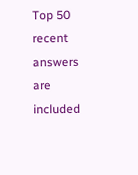Top 50 recent answers are included